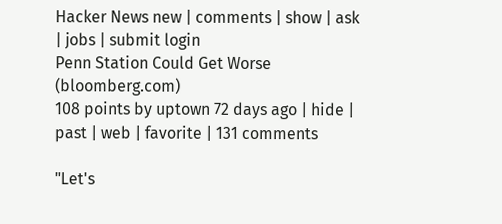Hacker News new | comments | show | ask | jobs | submit login
Penn Station Could Get Worse (bloomberg.com)
108 points by uptown 72 days ago | hide | past | web | favorite | 131 comments

"Let's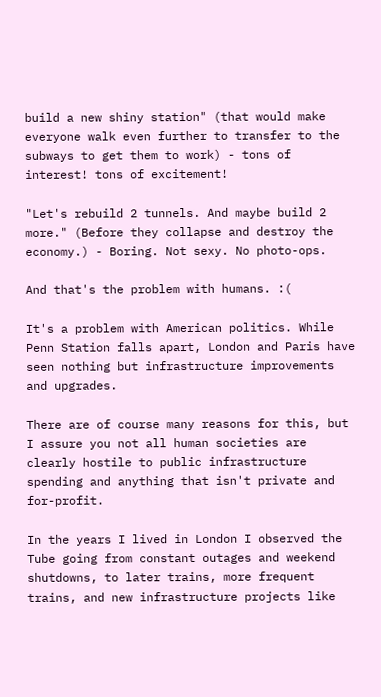build a new shiny station" (that would make everyone walk even further to transfer to the subways to get them to work) - tons of interest! tons of excitement!

"Let's rebuild 2 tunnels. And maybe build 2 more." (Before they collapse and destroy the economy.) - Boring. Not sexy. No photo-ops.

And that's the problem with humans. :(

It's a problem with American politics. While Penn Station falls apart, London and Paris have seen nothing but infrastructure improvements and upgrades.

There are of course many reasons for this, but I assure you not all human societies are clearly hostile to public infrastructure spending and anything that isn't private and for-profit.

In the years I lived in London I observed the Tube going from constant outages and weekend shutdowns, to later trains, more frequent trains, and new infrastructure projects like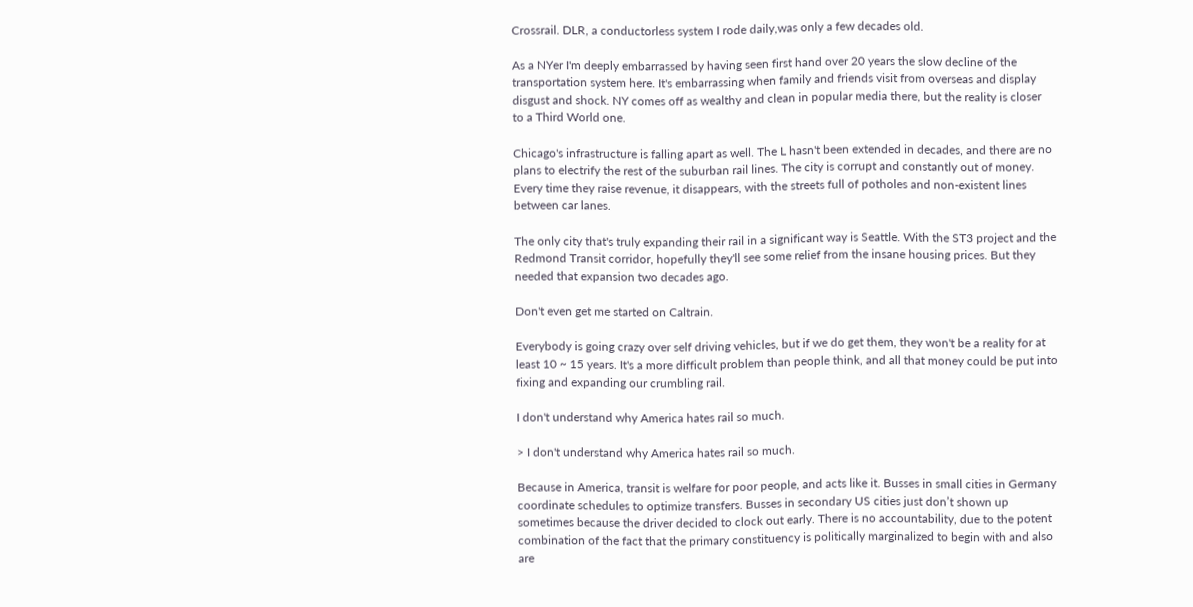Crossrail. DLR, a conductorless system I rode daily,was only a few decades old.

As a NYer I'm deeply embarrassed by having seen first hand over 20 years the slow decline of the transportation system here. It's embarrassing when family and friends visit from overseas and display disgust and shock. NY comes off as wealthy and clean in popular media there, but the reality is closer to a Third World one.

Chicago's infrastructure is falling apart as well. The L hasn't been extended in decades, and there are no plans to electrify the rest of the suburban rail lines. The city is corrupt and constantly out of money. Every time they raise revenue, it disappears, with the streets full of potholes and non-existent lines between car lanes.

The only city that's truly expanding their rail in a significant way is Seattle. With the ST3 project and the Redmond Transit corridor, hopefully they'll see some relief from the insane housing prices. But they needed that expansion two decades ago.

Don't even get me started on Caltrain.

Everybody is going crazy over self driving vehicles, but if we do get them, they won't be a reality for at least 10 ~ 15 years. It's a more difficult problem than people think, and all that money could be put into fixing and expanding our crumbling rail.

I don't understand why America hates rail so much.

> I don't understand why America hates rail so much.

Because in America, transit is welfare for poor people, and acts like it. Busses in small cities in Germany coordinate schedules to optimize transfers. Busses in secondary US cities just don’t shown up sometimes because the driver decided to clock out early. There is no accountability, due to the potent combination of the fact that the primary constituency is politically marginalized to begin with and also are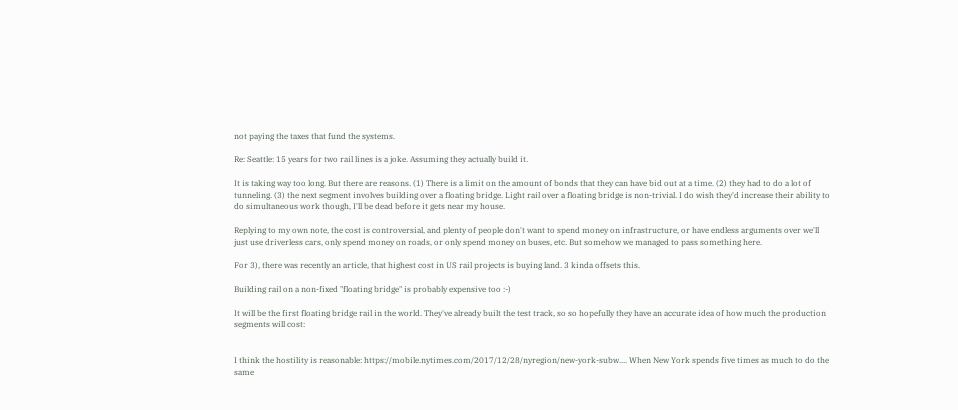not paying the taxes that fund the systems.

Re: Seattle: 15 years for two rail lines is a joke. Assuming they actually build it.

It is taking way too long. But there are reasons. (1) There is a limit on the amount of bonds that they can have bid out at a time. (2) they had to do a lot of tunneling. (3) the next segment involves building over a floating bridge. Light rail over a floating bridge is non-trivial. I do wish they'd increase their ability to do simultaneous work though, I'll be dead before it gets near my house.

Replying to my own note, the cost is controversial, and plenty of people don't want to spend money on infrastructure, or have endless arguments over we'll just use driverless cars, only spend money on roads, or only spend money on buses, etc. But somehow we managed to pass something here.

For 3), there was recently an article, that highest cost in US rail projects is buying land. 3 kinda offsets this.

Building rail on a non-fixed "floating bridge" is probably expensive too :-)

It will be the first floating bridge rail in the world. They've already built the test track, so so hopefully they have an accurate idea of how much the production segments will cost:


I think the hostility is reasonable: https://mobile.nytimes.com/2017/12/28/nyregion/new-york-subw.... When New York spends five times as much to do the same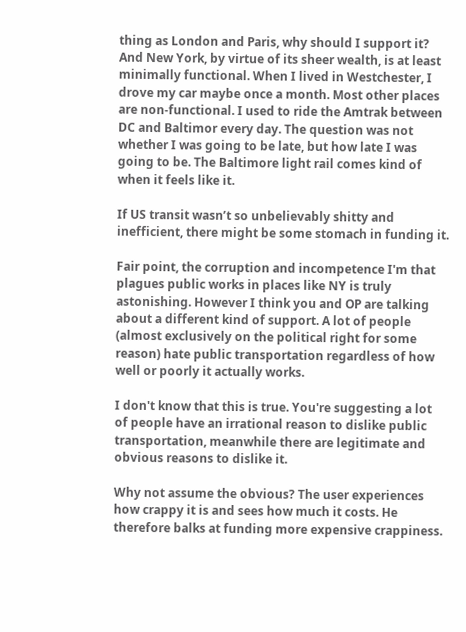thing as London and Paris, why should I support it? And New York, by virtue of its sheer wealth, is at least minimally functional. When I lived in Westchester, I drove my car maybe once a month. Most other places are non-functional. I used to ride the Amtrak between DC and Baltimor every day. The question was not whether I was going to be late, but how late I was going to be. The Baltimore light rail comes kind of when it feels like it.

If US transit wasn’t so unbelievably shitty and inefficient, there might be some stomach in funding it.

Fair point, the corruption and incompetence I'm that plagues public works in places like NY is truly astonishing. However I think you and OP are talking about a different kind of support. A lot of people (almost exclusively on the political right for some reason) hate public transportation regardless of how well or poorly it actually works.

I don't know that this is true. You're suggesting a lot of people have an irrational reason to dislike public transportation, meanwhile there are legitimate and obvious reasons to dislike it.

Why not assume the obvious? The user experiences how crappy it is and sees how much it costs. He therefore balks at funding more expensive crappiness.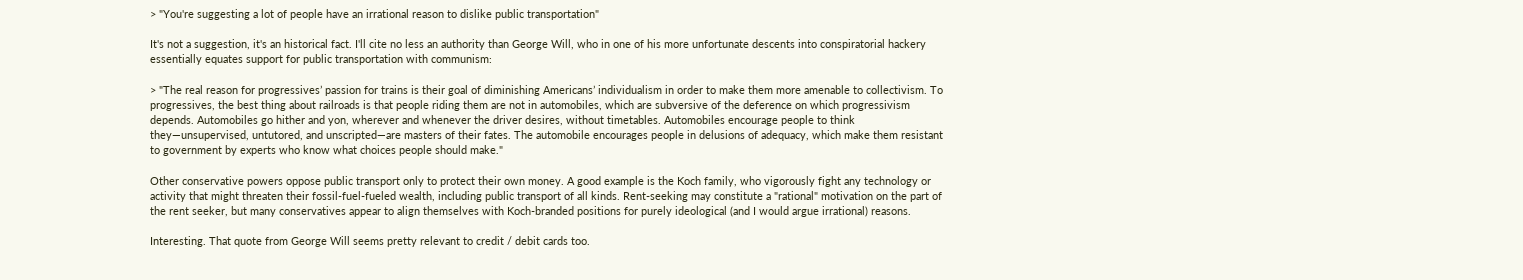> "You're suggesting a lot of people have an irrational reason to dislike public transportation"

It's not a suggestion, it's an historical fact. I'll cite no less an authority than George Will, who in one of his more unfortunate descents into conspiratorial hackery essentially equates support for public transportation with communism:

> "The real reason for progressives’ passion for trains is their goal of diminishing Americans’ individualism in order to make them more amenable to collectivism. To progressives, the best thing about railroads is that people riding them are not in automobiles, which are subversive of the deference on which progressivism depends. Automobiles go hither and yon, wherever and whenever the driver desires, without timetables. Automobiles encourage people to think they—unsupervised, untutored, and unscripted—are masters of their fates. The automobile encourages people in delusions of adequacy, which make them resistant to government by experts who know what choices people should make."

Other conservative powers oppose public transport only to protect their own money. A good example is the Koch family, who vigorously fight any technology or activity that might threaten their fossil-fuel-fueled wealth, including public transport of all kinds. Rent-seeking may constitute a "rational" motivation on the part of the rent seeker, but many conservatives appear to align themselves with Koch-branded positions for purely ideological (and I would argue irrational) reasons.

Interesting. That quote from George Will seems pretty relevant to credit / debit cards too.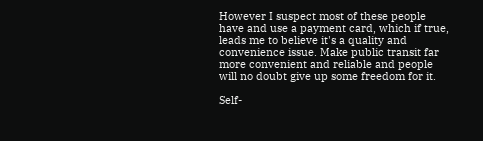However I suspect most of these people have and use a payment card, which if true, leads me to believe it's a quality and convenience issue. Make public transit far more convenient and reliable and people will no doubt give up some freedom for it.

Self-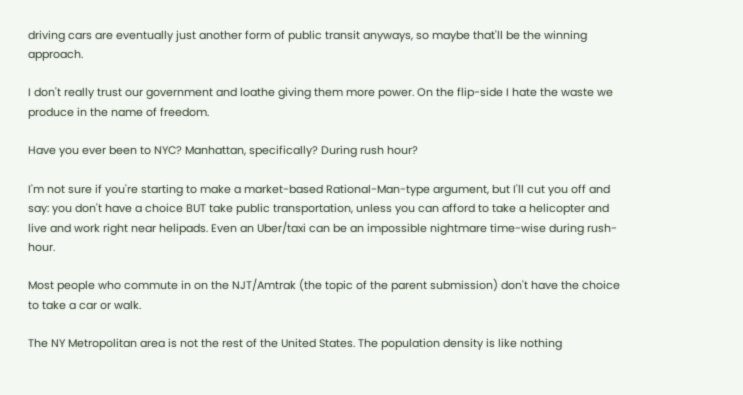driving cars are eventually just another form of public transit anyways, so maybe that'll be the winning approach.

I don't really trust our government and loathe giving them more power. On the flip-side I hate the waste we produce in the name of freedom.

Have you ever been to NYC? Manhattan, specifically? During rush hour?

I'm not sure if you're starting to make a market-based Rational-Man-type argument, but I'll cut you off and say: you don't have a choice BUT take public transportation, unless you can afford to take a helicopter and live and work right near helipads. Even an Uber/taxi can be an impossible nightmare time-wise during rush-hour.

Most people who commute in on the NJT/Amtrak (the topic of the parent submission) don't have the choice to take a car or walk.

The NY Metropolitan area is not the rest of the United States. The population density is like nothing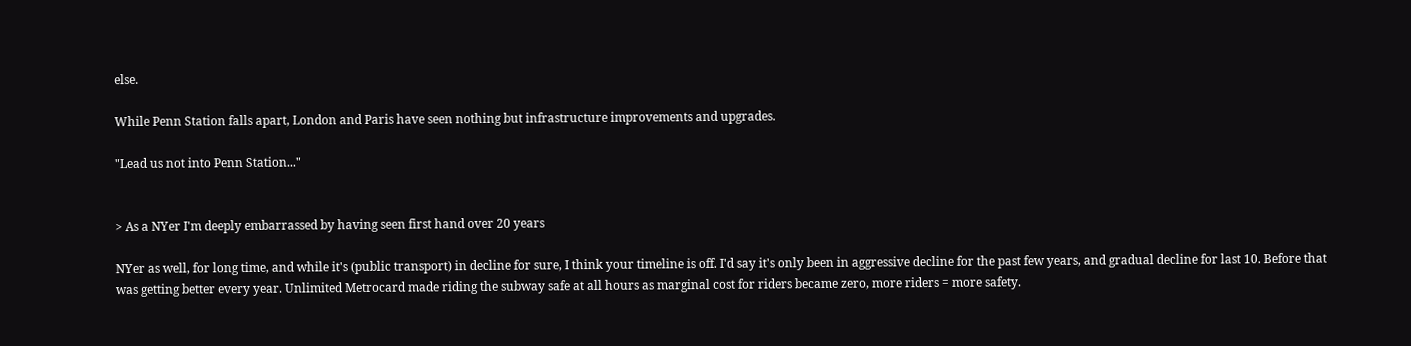else.

While Penn Station falls apart, London and Paris have seen nothing but infrastructure improvements and upgrades.

"Lead us not into Penn Station..."


> As a NYer I'm deeply embarrassed by having seen first hand over 20 years

NYer as well, for long time, and while it's (public transport) in decline for sure, I think your timeline is off. I'd say it's only been in aggressive decline for the past few years, and gradual decline for last 10. Before that was getting better every year. Unlimited Metrocard made riding the subway safe at all hours as marginal cost for riders became zero, more riders = more safety.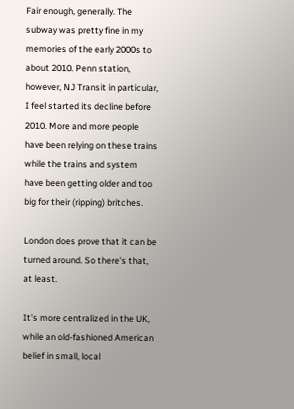Fair enough, generally. The subway was pretty fine in my memories of the early 2000s to about 2010. Penn station, however, NJ Transit in particular, I feel started its decline before 2010. More and more people have been relying on these trains while the trains and system have been getting older and too big for their (ripping) britches.

London does prove that it can be turned around. So there's that, at least.

It's more centralized in the UK, while an old-fashioned American belief in small, local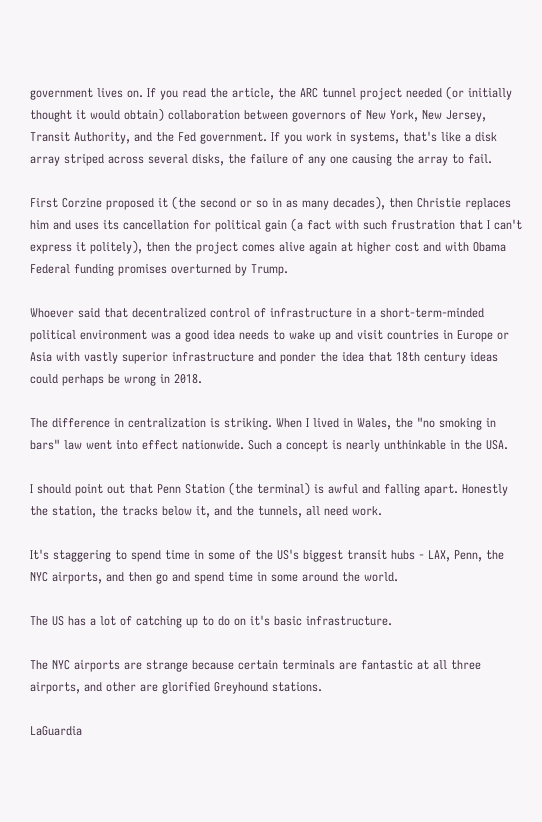government lives on. If you read the article, the ARC tunnel project needed (or initially thought it would obtain) collaboration between governors of New York, New Jersey, Transit Authority, and the Fed government. If you work in systems, that's like a disk array striped across several disks, the failure of any one causing the array to fail.

First Corzine proposed it (the second or so in as many decades), then Christie replaces him and uses its cancellation for political gain (a fact with such frustration that I can't express it politely), then the project comes alive again at higher cost and with Obama Federal funding promises overturned by Trump.

Whoever said that decentralized control of infrastructure in a short-term-minded political environment was a good idea needs to wake up and visit countries in Europe or Asia with vastly superior infrastructure and ponder the idea that 18th century ideas could perhaps be wrong in 2018.

The difference in centralization is striking. When I lived in Wales, the "no smoking in bars" law went into effect nationwide. Such a concept is nearly unthinkable in the USA.

I should point out that Penn Station (the terminal) is awful and falling apart. Honestly the station, the tracks below it, and the tunnels, all need work.

It's staggering to spend time in some of the US's biggest transit hubs - LAX, Penn, the NYC airports, and then go and spend time in some around the world.

The US has a lot of catching up to do on it's basic infrastructure.

The NYC airports are strange because certain terminals are fantastic at all three airports, and other are glorified Greyhound stations.

LaGuardia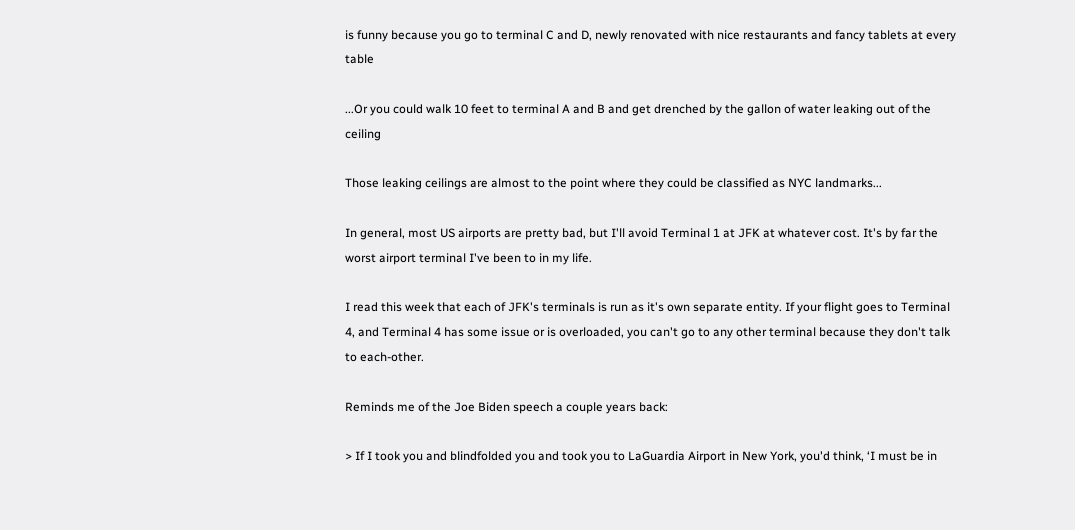is funny because you go to terminal C and D, newly renovated with nice restaurants and fancy tablets at every table

...Or you could walk 10 feet to terminal A and B and get drenched by the gallon of water leaking out of the ceiling

Those leaking ceilings are almost to the point where they could be classified as NYC landmarks...

In general, most US airports are pretty bad, but I'll avoid Terminal 1 at JFK at whatever cost. It's by far the worst airport terminal I've been to in my life.

I read this week that each of JFK's terminals is run as it's own separate entity. If your flight goes to Terminal 4, and Terminal 4 has some issue or is overloaded, you can't go to any other terminal because they don't talk to each-other.

Reminds me of the Joe Biden speech a couple years back:

> If I took you and blindfolded you and took you to LaGuardia Airport in New York, you'd think, ‘I must be in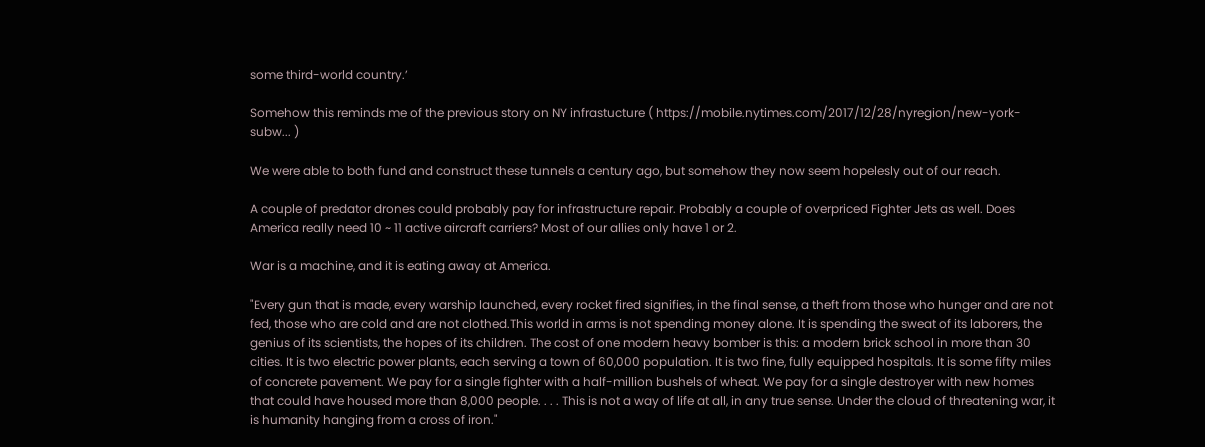some third-world country.’

Somehow this reminds me of the previous story on NY infrastucture ( https://mobile.nytimes.com/2017/12/28/nyregion/new-york-subw... )

We were able to both fund and construct these tunnels a century ago, but somehow they now seem hopelesly out of our reach.

A couple of predator drones could probably pay for infrastructure repair. Probably a couple of overpriced Fighter Jets as well. Does America really need 10 ~ 11 active aircraft carriers? Most of our allies only have 1 or 2.

War is a machine, and it is eating away at America.

"Every gun that is made, every warship launched, every rocket fired signifies, in the final sense, a theft from those who hunger and are not fed, those who are cold and are not clothed.This world in arms is not spending money alone. It is spending the sweat of its laborers, the genius of its scientists, the hopes of its children. The cost of one modern heavy bomber is this: a modern brick school in more than 30 cities. It is two electric power plants, each serving a town of 60,000 population. It is two fine, fully equipped hospitals. It is some fifty miles of concrete pavement. We pay for a single fighter with a half-million bushels of wheat. We pay for a single destroyer with new homes that could have housed more than 8,000 people. . . . This is not a way of life at all, in any true sense. Under the cloud of threatening war, it is humanity hanging from a cross of iron."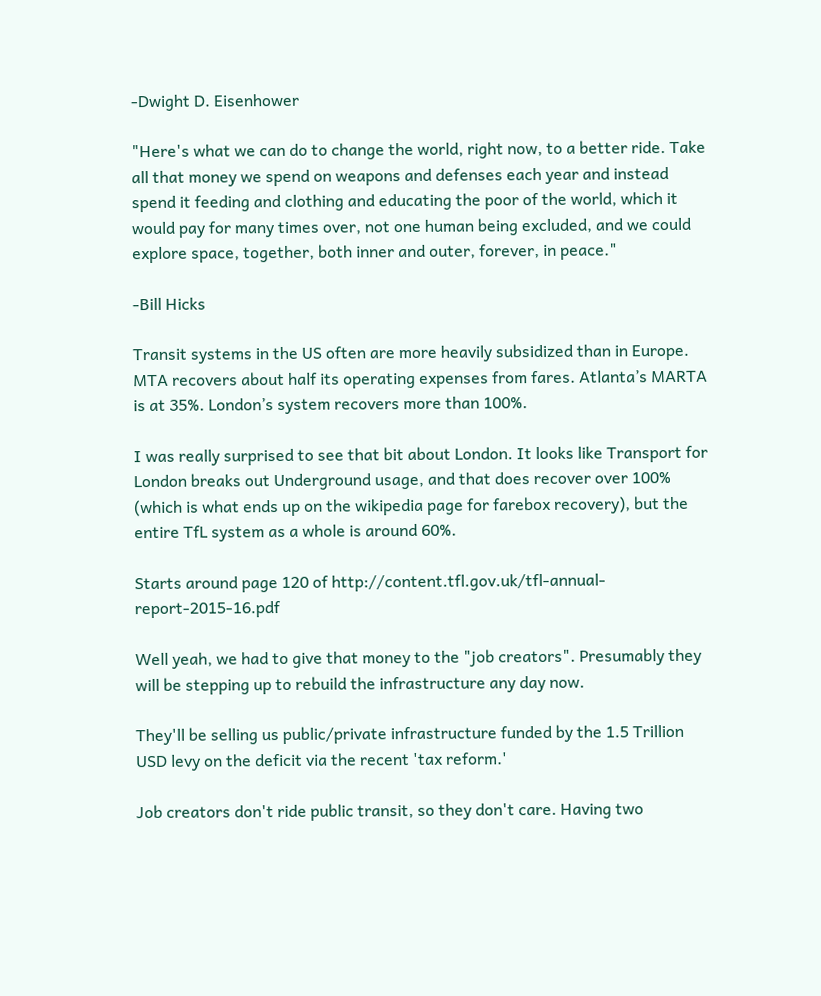-Dwight D. Eisenhower

"Here's what we can do to change the world, right now, to a better ride. Take all that money we spend on weapons and defenses each year and instead spend it feeding and clothing and educating the poor of the world, which it would pay for many times over, not one human being excluded, and we could explore space, together, both inner and outer, forever, in peace."

-Bill Hicks

Transit systems in the US often are more heavily subsidized than in Europe. MTA recovers about half its operating expenses from fares. Atlanta’s MARTA is at 35%. London’s system recovers more than 100%.

I was really surprised to see that bit about London. It looks like Transport for London breaks out Underground usage, and that does recover over 100% (which is what ends up on the wikipedia page for farebox recovery), but the entire TfL system as a whole is around 60%.

Starts around page 120 of http://content.tfl.gov.uk/tfl-annual-report-2015-16.pdf

Well yeah, we had to give that money to the "job creators". Presumably they will be stepping up to rebuild the infrastructure any day now.

They'll be selling us public/private infrastructure funded by the 1.5 Trillion USD levy on the deficit via the recent 'tax reform.'

Job creators don't ride public transit, so they don't care. Having two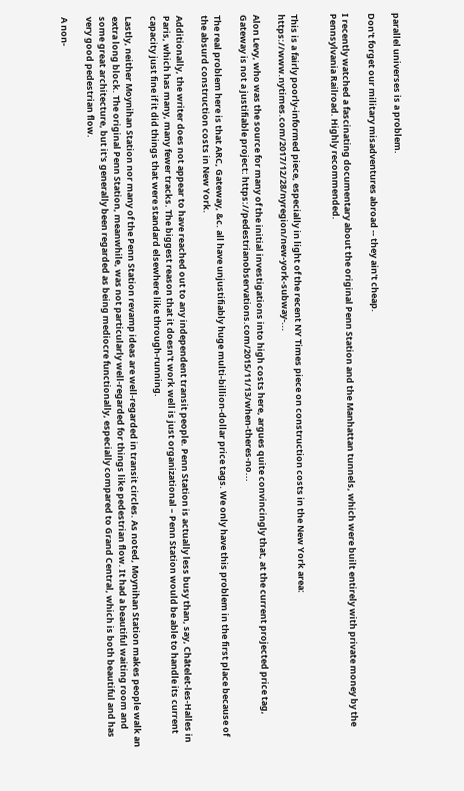parallel universes is a problem.

Don't forget our military misadventures abroad -- they ain't cheap.

I recently watched a fascinating documentary about the original Penn Station and the Manhattan tunnels, which were built entirely with private money by the Pennsylvania Railroad. Highly recommended.


This is a fairly poorly-informed piece, especially in light of the recent NY Times piece on construction costs in the New York area: https://www.nytimes.com/2017/12/28/nyregion/new-york-subway-...

Alon Levy, who was the source for many of the initial investigations into high costs here, argues quite convincingly that, at the current projected price tag, Gateway is not a justifiable project: https://pedestrianobservations.com/2015/11/13/when-theres-no...

The real problem here is that ARC, Gateway, &c. all have unjustifiably huge multi-billion-dollar price tags. We only have this problem in the first place because of the absurd construction costs in New York.

Additionally, the writer does not appear to have reached out to any independent transit people. Penn Station is actually less busy than, say, Châtelet-les-Halles in Paris, which has many, many fewer tracks. The biggest reason that it doesn't work well is just organizational – Penn Station would be able to handle its current capacity just fine if it did things that were standard elsewhere like through-running.

Lastly, neither Moynihan Station nor many of the Penn Station revamp ideas are well-regarded in transit circles. As noted, Moynihan Station makes people walk an extra long block. The original Penn Station, meanwhile, was not particularly well-regarded for things like pedestrian flow. It had a beautiful waiting room and some great architecture, but it's generally been regarded as being mediocre functionally, especially compared to Grand Central, which is both beautiful and has very good pedestrian flow.

A non-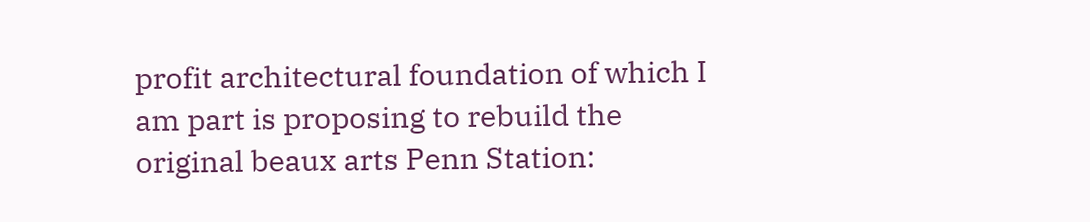profit architectural foundation of which I am part is proposing to rebuild the original beaux arts Penn Station: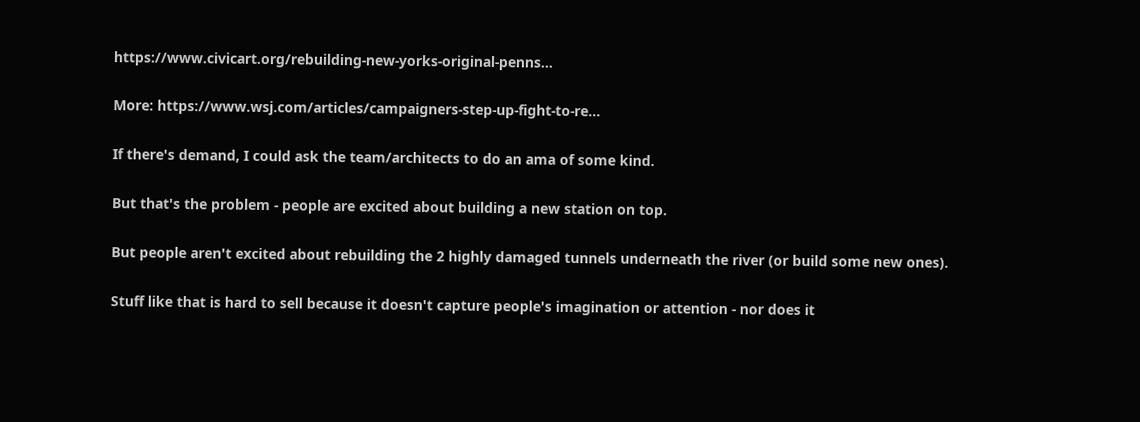https://www.civicart.org/rebuilding-new-yorks-original-penns...

More: https://www.wsj.com/articles/campaigners-step-up-fight-to-re...

If there's demand, I could ask the team/architects to do an ama of some kind.

But that's the problem - people are excited about building a new station on top.

But people aren't excited about rebuilding the 2 highly damaged tunnels underneath the river (or build some new ones).

Stuff like that is hard to sell because it doesn't capture people's imagination or attention - nor does it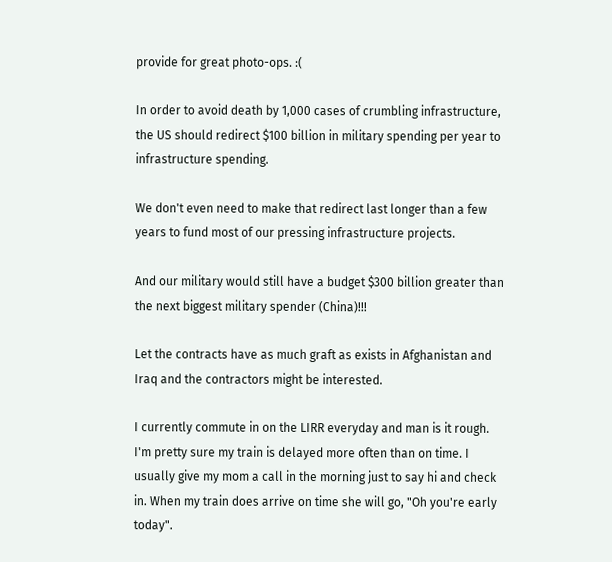provide for great photo-ops. :(

In order to avoid death by 1,000 cases of crumbling infrastructure, the US should redirect $100 billion in military spending per year to infrastructure spending.

We don't even need to make that redirect last longer than a few years to fund most of our pressing infrastructure projects.

And our military would still have a budget $300 billion greater than the next biggest military spender (China)!!!

Let the contracts have as much graft as exists in Afghanistan and Iraq and the contractors might be interested.

I currently commute in on the LIRR everyday and man is it rough. I'm pretty sure my train is delayed more often than on time. I usually give my mom a call in the morning just to say hi and check in. When my train does arrive on time she will go, "Oh you're early today".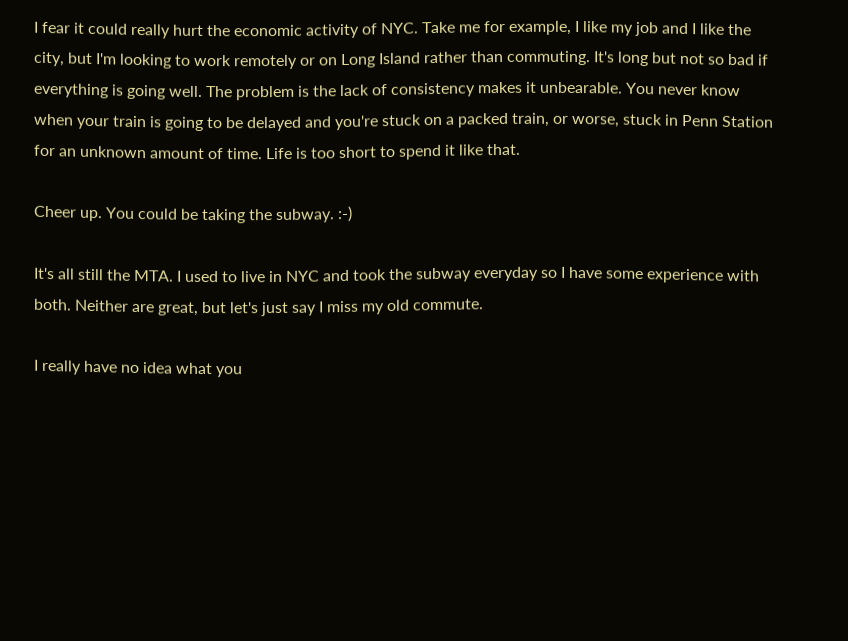I fear it could really hurt the economic activity of NYC. Take me for example, I like my job and I like the city, but I'm looking to work remotely or on Long Island rather than commuting. It's long but not so bad if everything is going well. The problem is the lack of consistency makes it unbearable. You never know when your train is going to be delayed and you're stuck on a packed train, or worse, stuck in Penn Station for an unknown amount of time. Life is too short to spend it like that.

Cheer up. You could be taking the subway. :-)

It's all still the MTA. I used to live in NYC and took the subway everyday so I have some experience with both. Neither are great, but let's just say I miss my old commute.

I really have no idea what you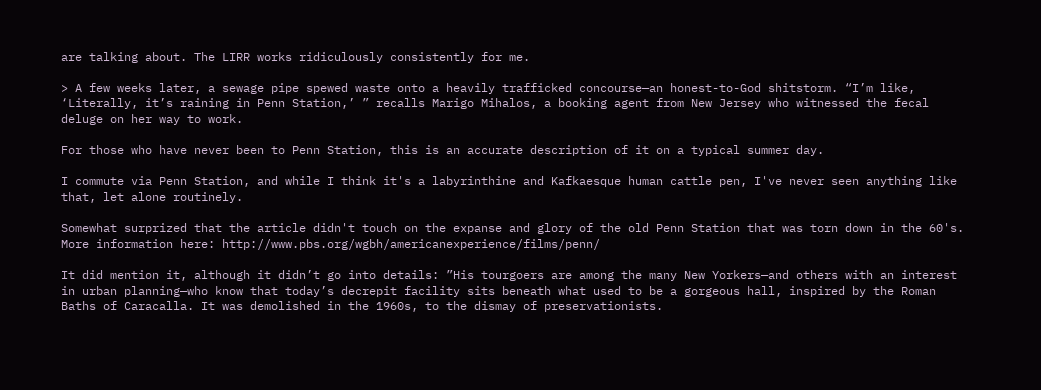are talking about. The LIRR works ridiculously consistently for me.

> A few weeks later, a sewage pipe spewed waste onto a heavily trafficked concourse—an honest-to-God shitstorm. “I’m like, ‘Literally, it’s raining in Penn Station,’ ” recalls Marigo Mihalos, a booking agent from New Jersey who witnessed the fecal deluge on her way to work.

For those who have never been to Penn Station, this is an accurate description of it on a typical summer day.

I commute via Penn Station, and while I think it's a labyrinthine and Kafkaesque human cattle pen, I've never seen anything like that, let alone routinely.

Somewhat surprized that the article didn't touch on the expanse and glory of the old Penn Station that was torn down in the 60's. More information here: http://www.pbs.org/wgbh/americanexperience/films/penn/

It did mention it, although it didn’t go into details: ”His tourgoers are among the many New Yorkers—and others with an interest in urban planning—who know that today’s decrepit facility sits beneath what used to be a gorgeous hall, inspired by the Roman Baths of Caracalla. It was demolished in the 1960s, to the dismay of preservationists.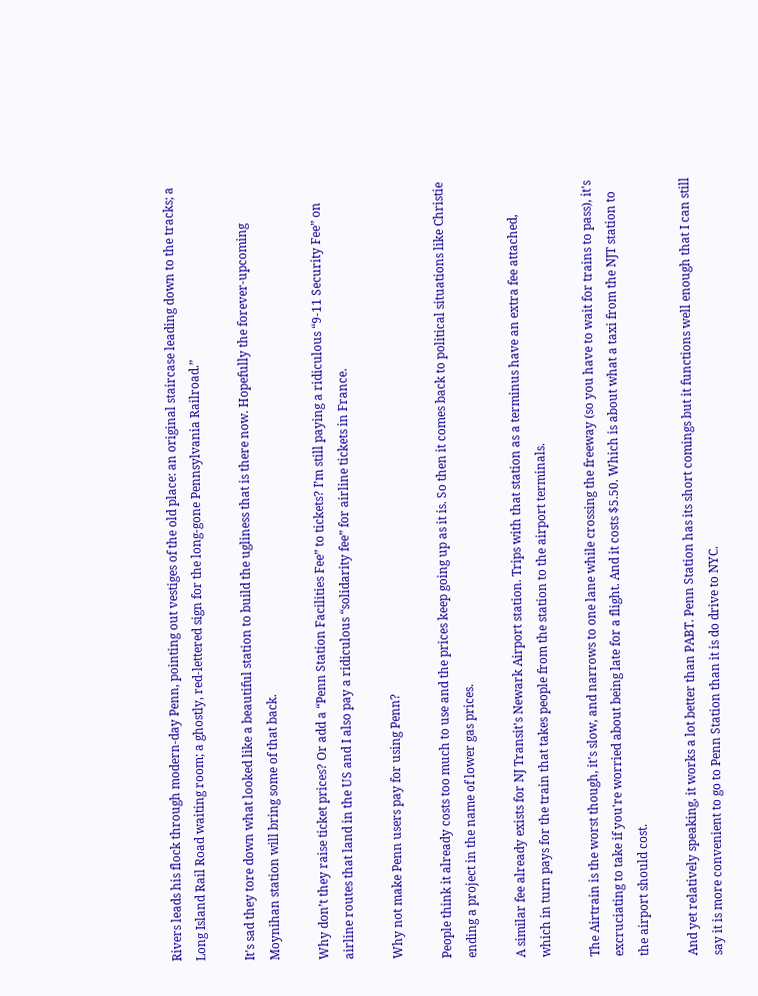Rivers leads his flock through modern-day Penn, pointing out vestiges of the old place: an original staircase leading down to the tracks; a Long Island Rail Road waiting room; a ghostly, red-lettered sign for the long-gone Pennsylvania Railroad.”

It's sad they tore down what looked like a beautiful station to build the ugliness that is there now. Hopefully the forever-upcoming Moynihan station will bring some of that back.

Why don’t they raise ticket prices? Or add a “Penn Station Facilities Fee” to tickets? I’m still paying a ridiculous “9-11 Security Fee” on airline routes that land in the US and I also pay a ridiculous “solidarity fee” for airline tickets in France.

Why not make Penn users pay for using Penn?

People think it already costs too much to use and the prices keep going up as it is. So then it comes back to political situations like Christie ending a project in the name of lower gas prices.

A similar fee already exists for NJ Transit's Newark Airport station. Trips with that station as a terminus have an extra fee attached, which in turn pays for the train that takes people from the station to the airport terminals.

The Airtrain is the worst though, it's slow, and narrows to one lane while crossing the freeway (so you have to wait for trains to pass), it's excruciating to take if you're worried about being late for a flight. And it costs $5.50. Which is about what a taxi from the NJT station to the airport should cost.

And yet relatively speaking, it works a lot better than PABT. Penn Station has its short comings but it functions well enough that I can still say it is more convenient to go to Penn Station than it is do drive to NYC.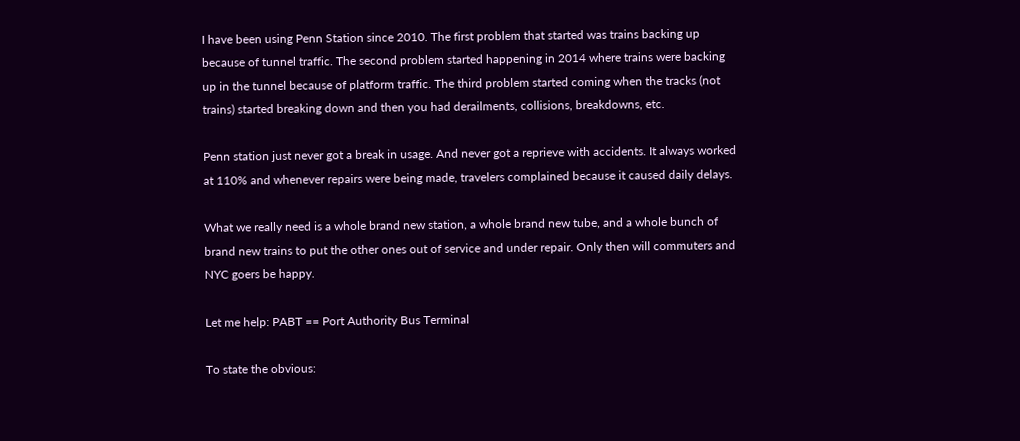I have been using Penn Station since 2010. The first problem that started was trains backing up because of tunnel traffic. The second problem started happening in 2014 where trains were backing up in the tunnel because of platform traffic. The third problem started coming when the tracks (not trains) started breaking down and then you had derailments, collisions, breakdowns, etc.

Penn station just never got a break in usage. And never got a reprieve with accidents. It always worked at 110% and whenever repairs were being made, travelers complained because it caused daily delays.

What we really need is a whole brand new station, a whole brand new tube, and a whole bunch of brand new trains to put the other ones out of service and under repair. Only then will commuters and NYC goers be happy.

Let me help: PABT == Port Authority Bus Terminal

To state the obvious: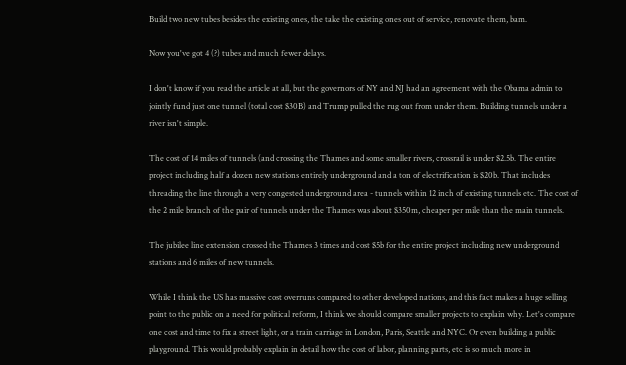Build two new tubes besides the existing ones, the take the existing ones out of service, renovate them, bam.

Now you've got 4 (?) tubes and much fewer delays.

I don't know if you read the article at all, but the governors of NY and NJ had an agreement with the Obama admin to jointly fund just one tunnel (total cost $30B) and Trump pulled the rug out from under them. Building tunnels under a river isn't simple.

The cost of 14 miles of tunnels (and crossing the Thames and some smaller rivers, crossrail is under $2.5b. The entire project including half a dozen new stations entirely underground and a ton of electrification is $20b. That includes threading the line through a very congested underground area - tunnels within 12 inch of existing tunnels etc. The cost of the 2 mile branch of the pair of tunnels under the Thames was about $350m, cheaper per mile than the main tunnels.

The jubilee line extension crossed the Thames 3 times and cost $5b for the entire project including new underground stations and 6 miles of new tunnels.

While I think the US has massive cost overruns compared to other developed nations, and this fact makes a huge selling point to the public on a need for political reform, I think we should compare smaller projects to explain why. Let's compare one cost and time to fix a street light, or a train carriage in London, Paris, Seattle and NYC. Or even building a public playground. This would probably explain in detail how the cost of labor, planning parts, etc is so much more in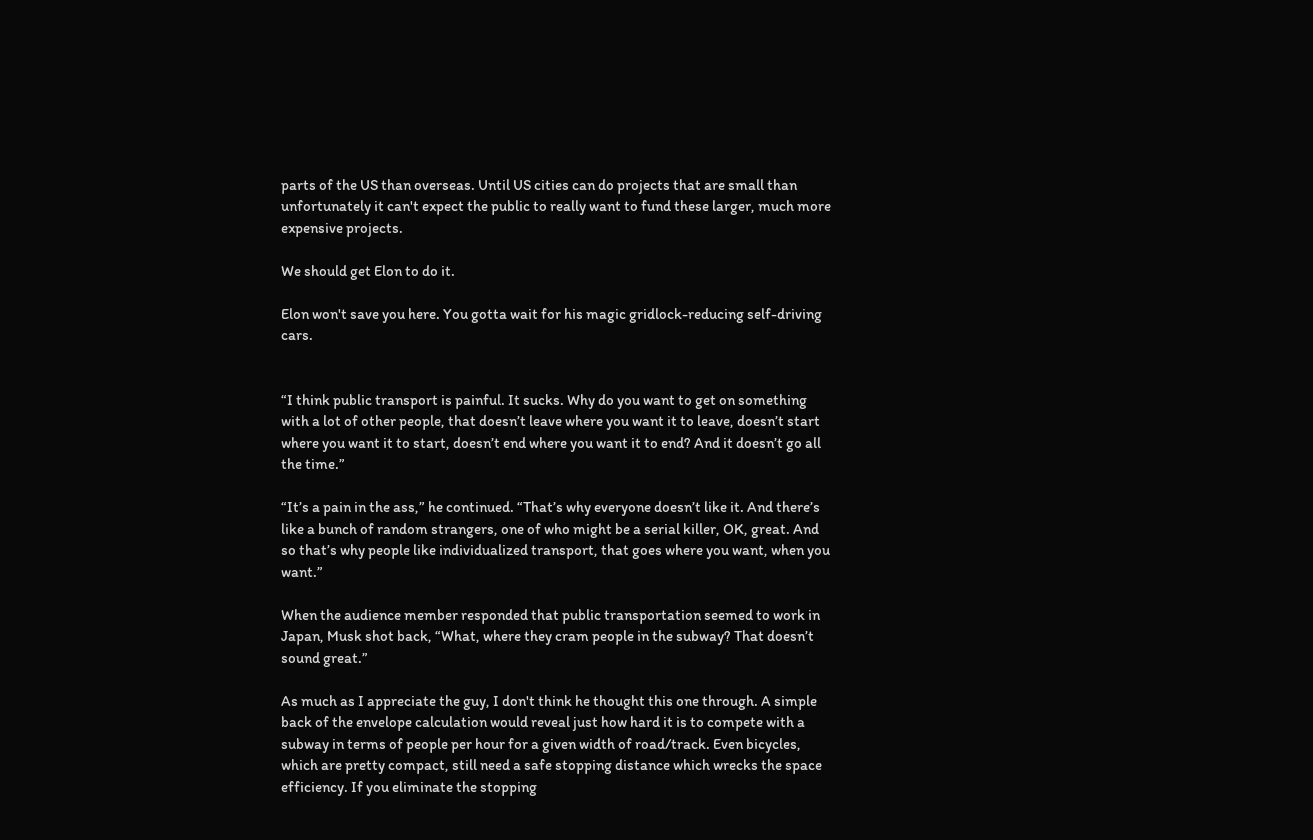parts of the US than overseas. Until US cities can do projects that are small than unfortunately it can't expect the public to really want to fund these larger, much more expensive projects.

We should get Elon to do it.

Elon won't save you here. You gotta wait for his magic gridlock-reducing self-driving cars.


“I think public transport is painful. It sucks. Why do you want to get on something with a lot of other people, that doesn’t leave where you want it to leave, doesn’t start where you want it to start, doesn’t end where you want it to end? And it doesn’t go all the time.”

“It’s a pain in the ass,” he continued. “That’s why everyone doesn’t like it. And there’s like a bunch of random strangers, one of who might be a serial killer, OK, great. And so that’s why people like individualized transport, that goes where you want, when you want.”

When the audience member responded that public transportation seemed to work in Japan, Musk shot back, “What, where they cram people in the subway? That doesn’t sound great.”

As much as I appreciate the guy, I don't think he thought this one through. A simple back of the envelope calculation would reveal just how hard it is to compete with a subway in terms of people per hour for a given width of road/track. Even bicycles, which are pretty compact, still need a safe stopping distance which wrecks the space efficiency. If you eliminate the stopping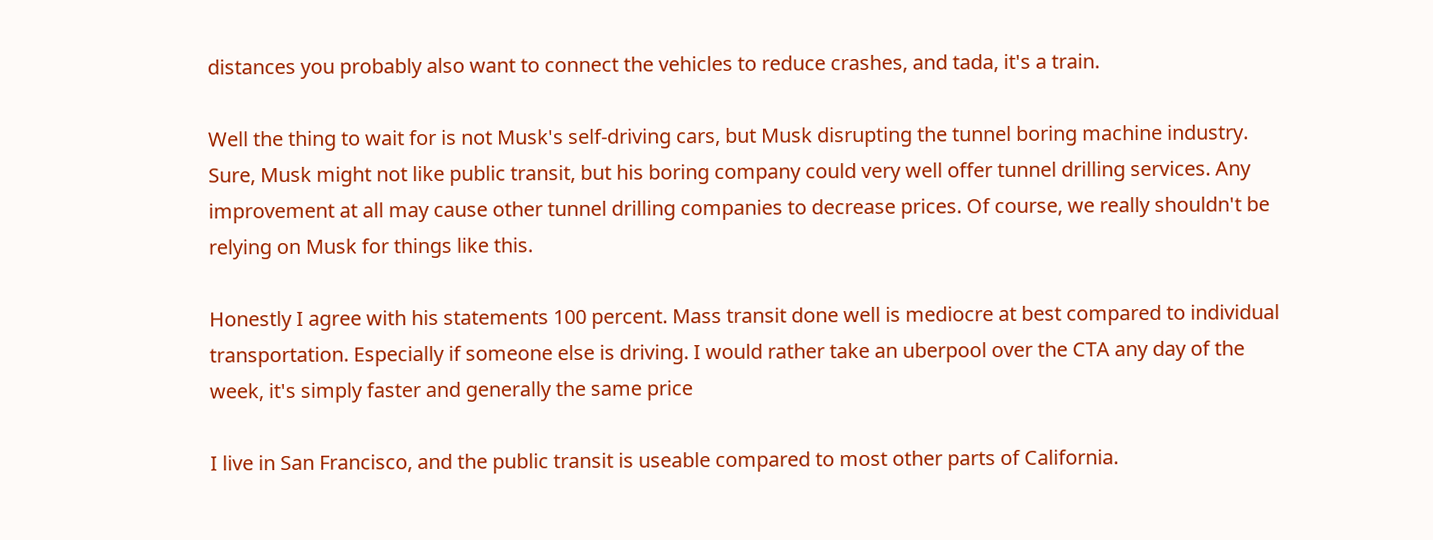distances you probably also want to connect the vehicles to reduce crashes, and tada, it's a train.

Well the thing to wait for is not Musk's self-driving cars, but Musk disrupting the tunnel boring machine industry. Sure, Musk might not like public transit, but his boring company could very well offer tunnel drilling services. Any improvement at all may cause other tunnel drilling companies to decrease prices. Of course, we really shouldn't be relying on Musk for things like this.

Honestly I agree with his statements 100 percent. Mass transit done well is mediocre at best compared to individual transportation. Especially if someone else is driving. I would rather take an uberpool over the CTA any day of the week, it's simply faster and generally the same price

I live in San Francisco, and the public transit is useable compared to most other parts of California.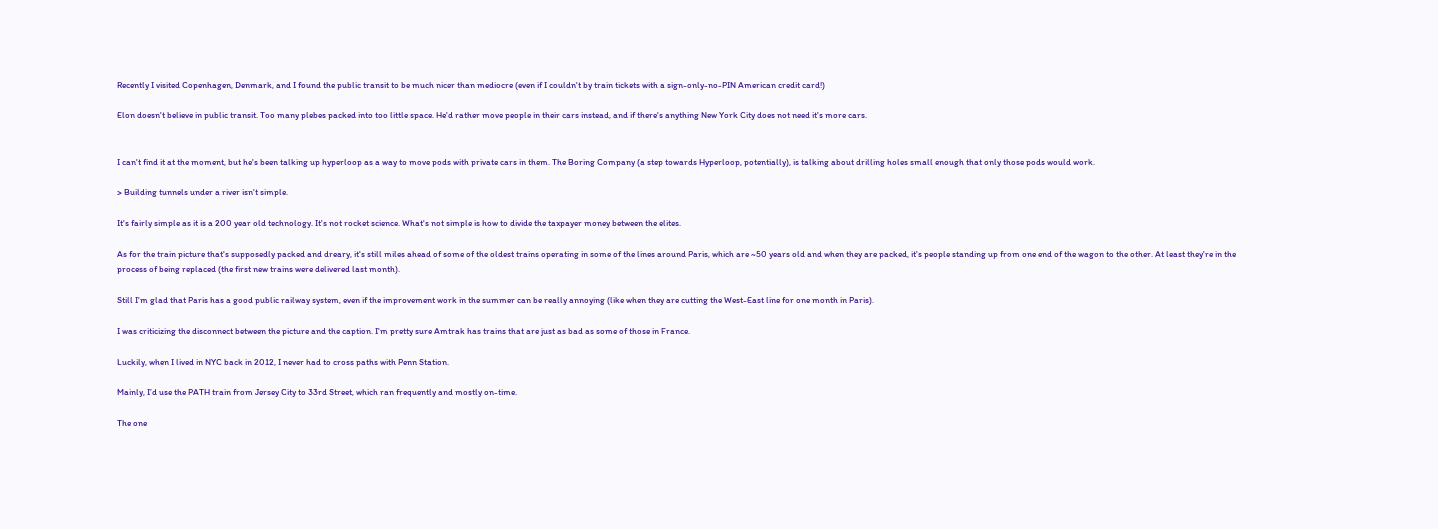Recently I visited Copenhagen, Denmark, and I found the public transit to be much nicer than mediocre (even if I couldn't by train tickets with a sign-only-no-PIN American credit card!)

Elon doesn't believe in public transit. Too many plebes packed into too little space. He'd rather move people in their cars instead, and if there's anything New York City does not need it's more cars.


I can't find it at the moment, but he's been talking up hyperloop as a way to move pods with private cars in them. The Boring Company (a step towards Hyperloop, potentially), is talking about drilling holes small enough that only those pods would work.

> Building tunnels under a river isn't simple.

It's fairly simple as it is a 200 year old technology. It's not rocket science. What's not simple is how to divide the taxpayer money between the elites.

As for the train picture that's supposedly packed and dreary, it's still miles ahead of some of the oldest trains operating in some of the lines around Paris, which are ~50 years old and when they are packed, it's people standing up from one end of the wagon to the other. At least they're in the process of being replaced (the first new trains were delivered last month).

Still I'm glad that Paris has a good public railway system, even if the improvement work in the summer can be really annoying (like when they are cutting the West-East line for one month in Paris).

I was criticizing the disconnect between the picture and the caption. I'm pretty sure Amtrak has trains that are just as bad as some of those in France.

Luckily, when I lived in NYC back in 2012, I never had to cross paths with Penn Station.

Mainly, I’d use the PATH train from Jersey City to 33rd Street, which ran frequently and mostly on-time.

The one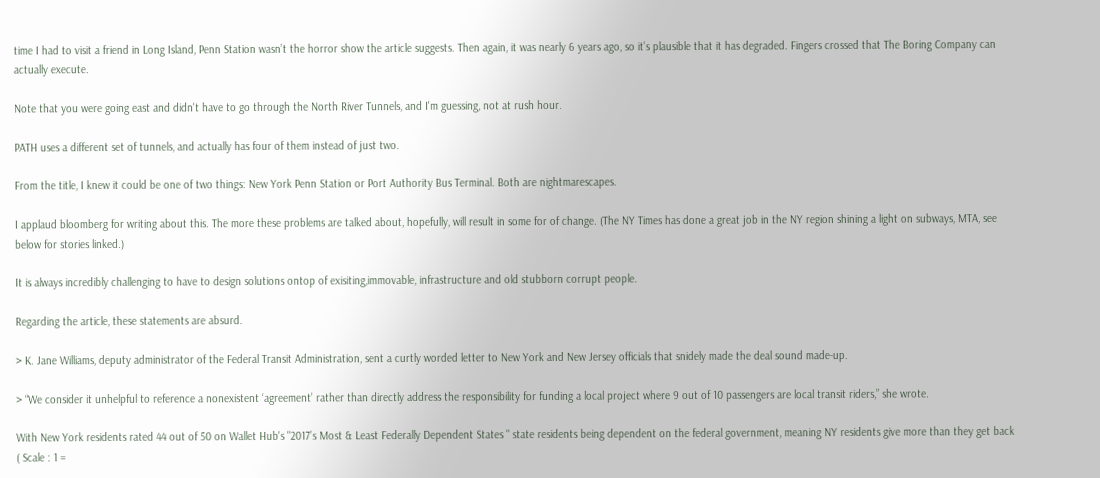time I had to visit a friend in Long Island, Penn Station wasn’t the horror show the article suggests. Then again, it was nearly 6 years ago, so it’s plausible that it has degraded. Fingers crossed that The Boring Company can actually execute.

Note that you were going east and didn't have to go through the North River Tunnels, and I'm guessing, not at rush hour.

PATH uses a different set of tunnels, and actually has four of them instead of just two.

From the title, I knew it could be one of two things: New York Penn Station or Port Authority Bus Terminal. Both are nightmarescapes.

I applaud bloomberg for writing about this. The more these problems are talked about, hopefully, will result in some for of change. (The NY Times has done a great job in the NY region shining a light on subways, MTA, see below for stories linked.)

It is always incredibly challenging to have to design solutions ontop of exisiting,immovable, infrastructure and old stubborn corrupt people.

Regarding the article, these statements are absurd.

> K. Jane Williams, deputy administrator of the Federal Transit Administration, sent a curtly worded letter to New York and New Jersey officials that snidely made the deal sound made-up.

> “We consider it unhelpful to reference a nonexistent ‘agreement’ rather than directly address the responsibility for funding a local project where 9 out of 10 passengers are local transit riders,” she wrote.

With New York residents rated 44 out of 50 on Wallet Hub's "2017’s Most & Least Federally Dependent States " state residents being dependent on the federal government, meaning NY residents give more than they get back ( Scale : 1 =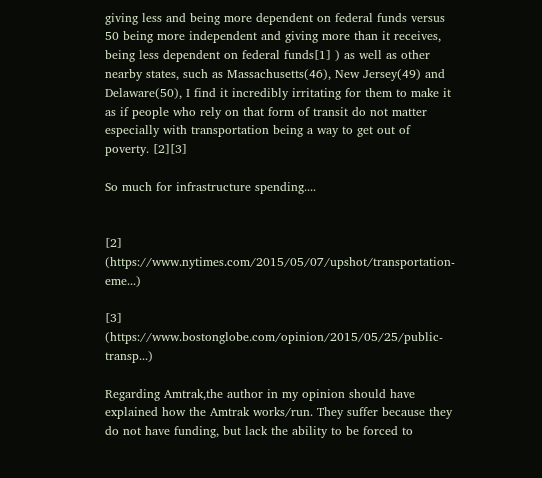giving less and being more dependent on federal funds versus 50 being more independent and giving more than it receives, being less dependent on federal funds[1] ) as well as other nearby states, such as Massachusetts(46), New Jersey(49) and Delaware(50), I find it incredibly irritating for them to make it as if people who rely on that form of transit do not matter especially with transportation being a way to get out of poverty. [2][3]

So much for infrastructure spending....


[2] (https://www.nytimes.com/2015/05/07/upshot/transportation-eme...)

[3] (https://www.bostonglobe.com/opinion/2015/05/25/public-transp...)

Regarding Amtrak,the author in my opinion should have explained how the Amtrak works/run. They suffer because they do not have funding, but lack the ability to be forced to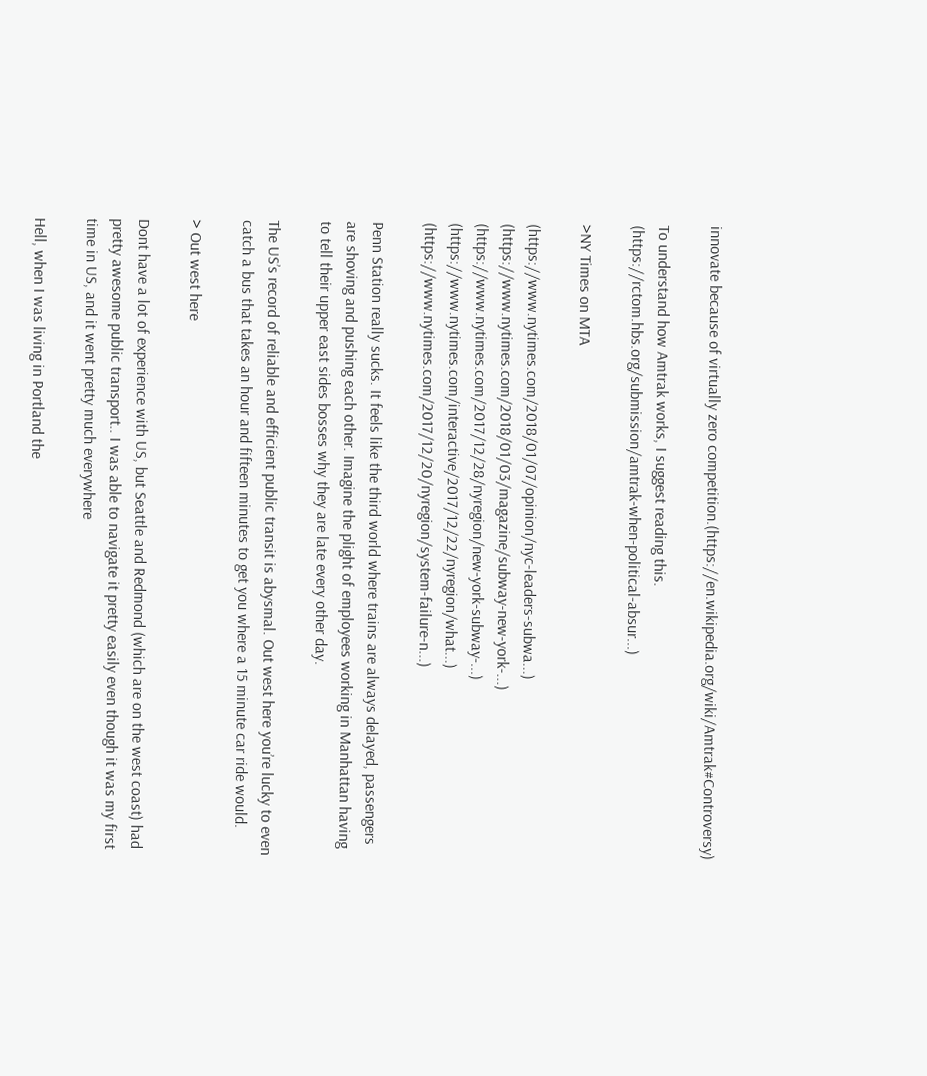innovate because of virtually zero competition.(https://en.wikipedia.org/wiki/Amtrak#Controversy)

To understand how Amtrak works, I suggest reading this. (https://rctom.hbs.org/submission/amtrak-when-political-absur...)

>NY Times on MTA

(https://www.nytimes.com/2018/01/07/opinion/nyc-leaders-subwa...) (https://www.nytimes.com/2018/01/03/magazine/subway-new-york-...) (https://www.nytimes.com/2017/12/28/nyregion/new-york-subway-...) (https://www.nytimes.com/interactive/2017/12/22/nyregion/what...) (https://www.nytimes.com/2017/12/20/nyregion/system-failure-n...)

Penn Station really sucks. It feels like the third world where trains are always delayed, passengers are shoving and pushing each other. Imagine the plight of employees working in Manhattan having to tell their upper east sides bosses why they are late every other day.

The US’s record of reliable and efficient public transit is abysmal. Out west here you’re lucky to even catch a bus that takes an hour and fifteen minutes to get you where a 15 minute car ride would.

> Out west here

Dont have a lot of experience with US, but Seattle and Redmond (which are on the west coast) had pretty awesome public transport.. I was able to navigate it pretty easily even though it was my first time in US, and it went pretty much everywhere

Hell, when I was living in Portland the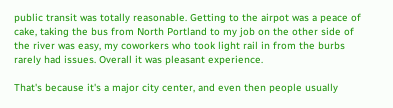public transit was totally reasonable. Getting to the airpot was a peace of cake, taking the bus from North Portland to my job on the other side of the river was easy, my coworkers who took light rail in from the burbs rarely had issues. Overall it was pleasant experience.

That's because it's a major city center, and even then people usually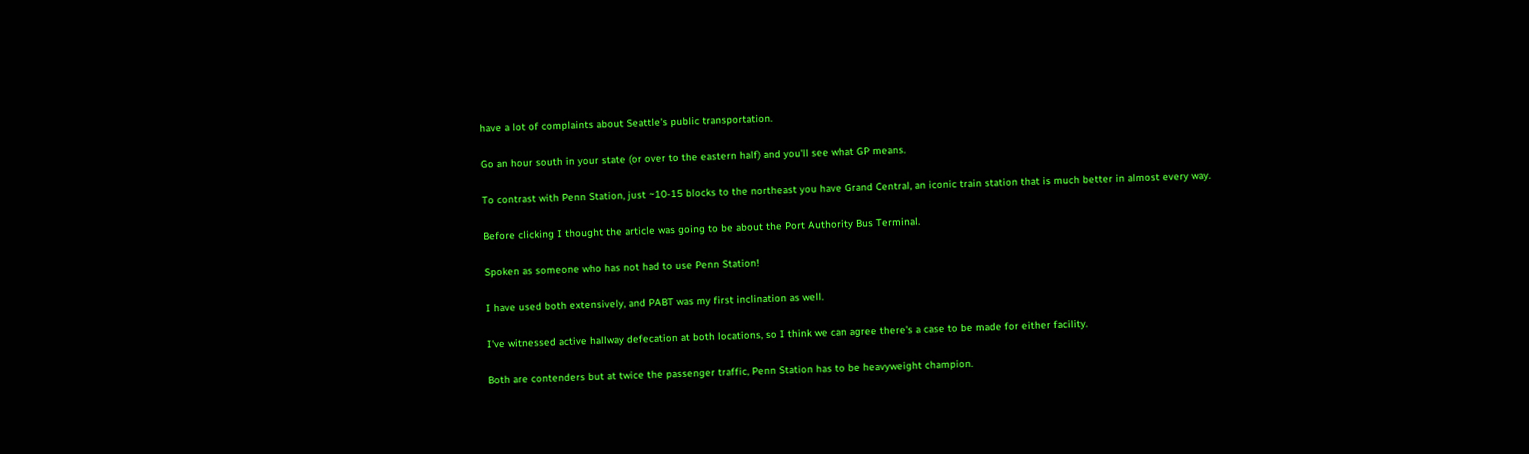have a lot of complaints about Seattle's public transportation.

Go an hour south in your state (or over to the eastern half) and you'll see what GP means.

To contrast with Penn Station, just ~10-15 blocks to the northeast you have Grand Central, an iconic train station that is much better in almost every way.

Before clicking I thought the article was going to be about the Port Authority Bus Terminal.

Spoken as someone who has not had to use Penn Station!

I have used both extensively, and PABT was my first inclination as well.

I've witnessed active hallway defecation at both locations, so I think we can agree there's a case to be made for either facility.

Both are contenders but at twice the passenger traffic, Penn Station has to be heavyweight champion.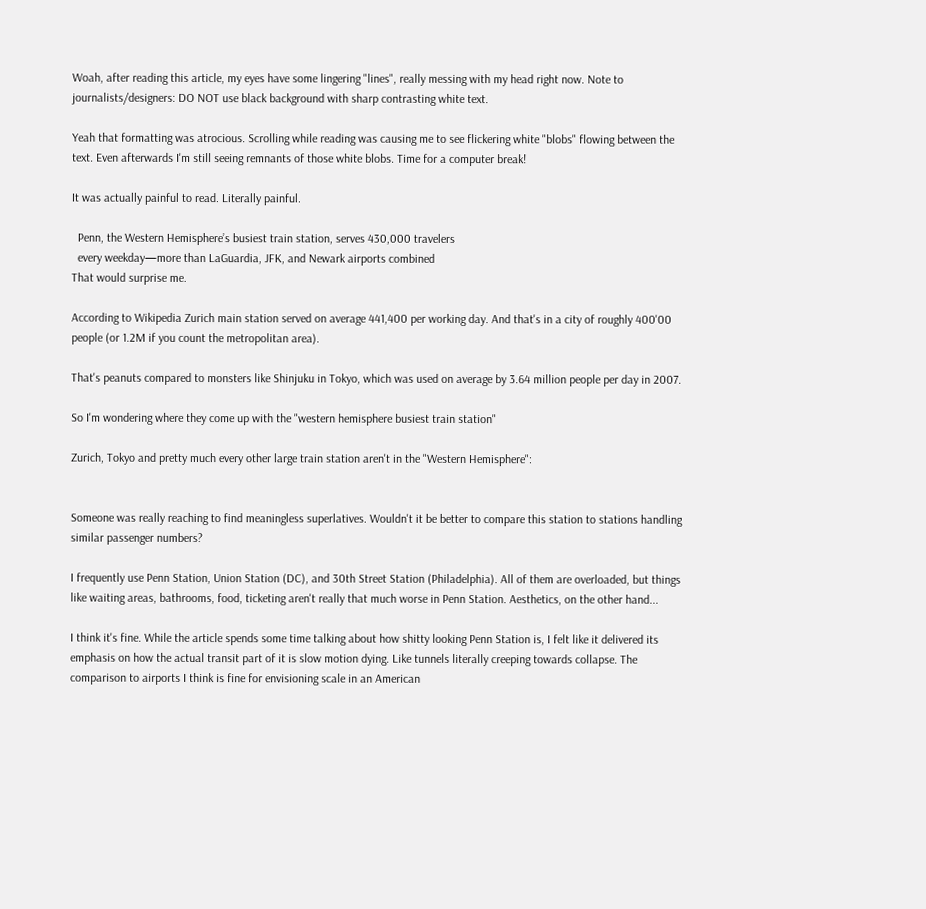Woah, after reading this article, my eyes have some lingering "lines", really messing with my head right now. Note to journalists/designers: DO NOT use black background with sharp contrasting white text.

Yeah that formatting was atrocious. Scrolling while reading was causing me to see flickering white "blobs" flowing between the text. Even afterwards I'm still seeing remnants of those white blobs. Time for a computer break!

It was actually painful to read. Literally painful.

  Penn, the Western Hemisphere’s busiest train station, serves 430,000 travelers
  every weekday—more than LaGuardia, JFK, and Newark airports combined
That would surprise me.

According to Wikipedia Zurich main station served on average 441,400 per working day. And that's in a city of roughly 400'00 people (or 1.2M if you count the metropolitan area).

That's peanuts compared to monsters like Shinjuku in Tokyo, which was used on average by 3.64 million people per day in 2007.

So I'm wondering where they come up with the "western hemisphere busiest train station"

Zurich, Tokyo and pretty much every other large train station aren't in the "Western Hemisphere":


Someone was really reaching to find meaningless superlatives. Wouldn't it be better to compare this station to stations handling similar passenger numbers?

I frequently use Penn Station, Union Station (DC), and 30th Street Station (Philadelphia). All of them are overloaded, but things like waiting areas, bathrooms, food, ticketing aren't really that much worse in Penn Station. Aesthetics, on the other hand...

I think it's fine. While the article spends some time talking about how shitty looking Penn Station is, I felt like it delivered its emphasis on how the actual transit part of it is slow motion dying. Like tunnels literally creeping towards collapse. The comparison to airports I think is fine for envisioning scale in an American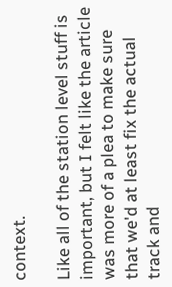context.

Like all of the station level stuff is important, but I felt like the article was more of a plea to make sure that we'd at least fix the actual track and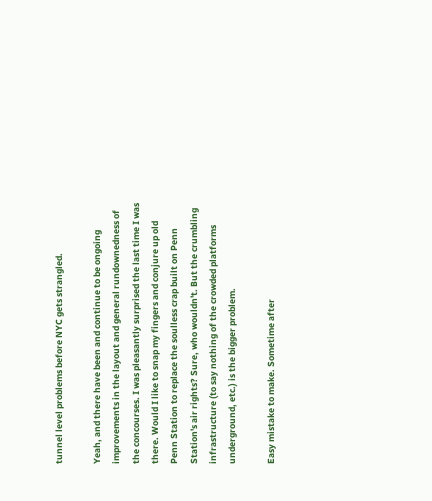tunnel level problems before NYC gets strangled.

Yeah, and there have been and continue to be ongoing improvements in the layout and general rundownedness of the concourses. I was pleasantly surprised the last time I was there. Would I like to snap my fingers and conjure up old Penn Station to replace the soulless crap built on Penn Station's air rights? Sure, who wouldn't. But the crumbling infrastructure (to say nothing of the crowded platforms underground, etc.) is the bigger problem.

Easy mistake to make. Sometime after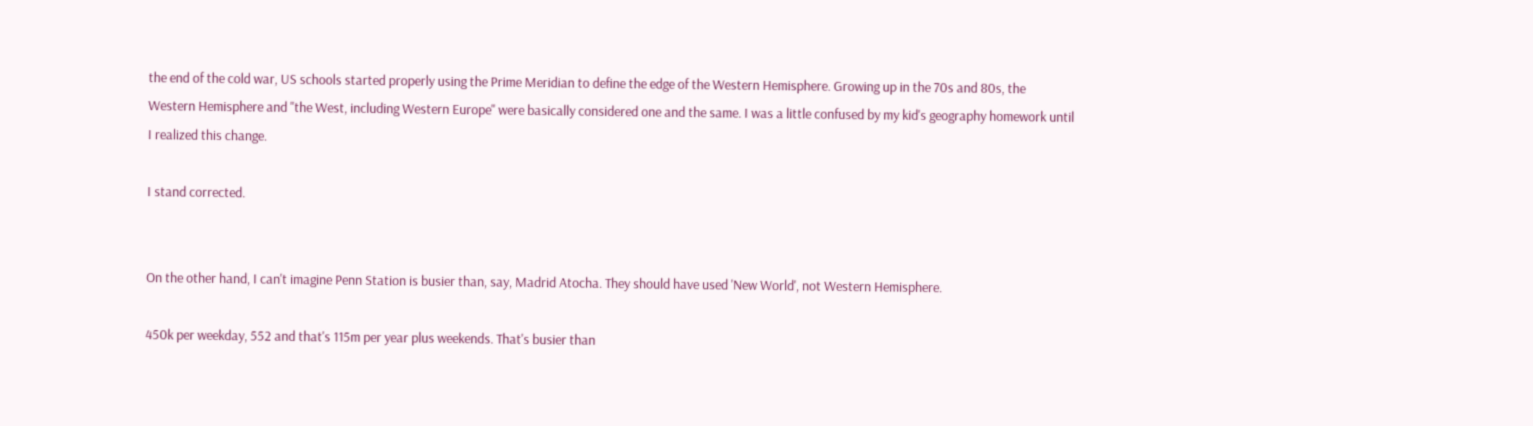the end of the cold war, US schools started properly using the Prime Meridian to define the edge of the Western Hemisphere. Growing up in the 70s and 80s, the Western Hemisphere and "the West, including Western Europe" were basically considered one and the same. I was a little confused by my kid's geography homework until I realized this change.

I stand corrected.


On the other hand, I can't imagine Penn Station is busier than, say, Madrid Atocha. They should have used 'New World', not Western Hemisphere.

450k per weekday, 552 and that's 115m per year plus weekends. That's busier than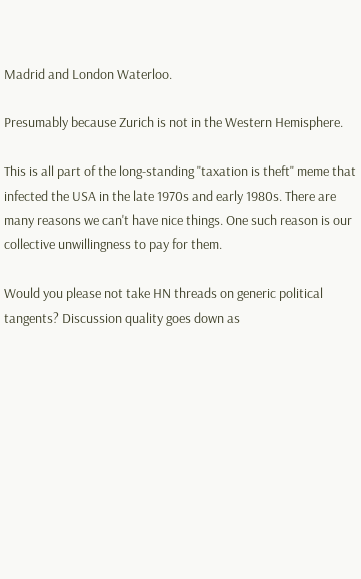Madrid and London Waterloo.

Presumably because Zurich is not in the Western Hemisphere.

This is all part of the long-standing "taxation is theft" meme that infected the USA in the late 1970s and early 1980s. There are many reasons we can't have nice things. One such reason is our collective unwillingness to pay for them.

Would you please not take HN threads on generic political tangents? Discussion quality goes down as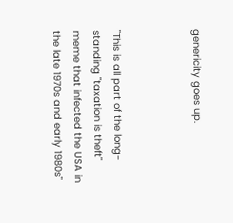genericity goes up.



"This is all part of the long-standing "taxation is theft" meme that infected the USA in the late 1970s and early 1980s"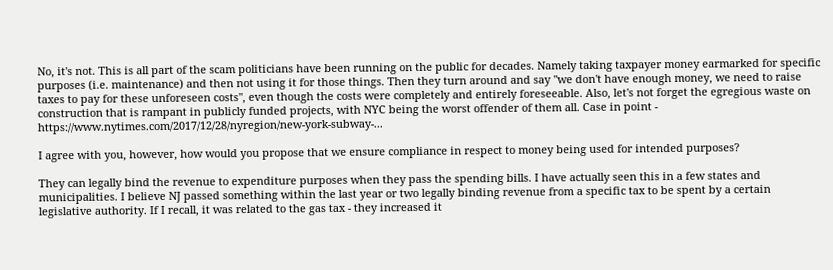No, it's not. This is all part of the scam politicians have been running on the public for decades. Namely taking taxpayer money earmarked for specific purposes (i.e. maintenance) and then not using it for those things. Then they turn around and say "we don't have enough money, we need to raise taxes to pay for these unforeseen costs", even though the costs were completely and entirely foreseeable. Also, let's not forget the egregious waste on construction that is rampant in publicly funded projects, with NYC being the worst offender of them all. Case in point - https://www.nytimes.com/2017/12/28/nyregion/new-york-subway-...

I agree with you, however, how would you propose that we ensure compliance in respect to money being used for intended purposes?

They can legally bind the revenue to expenditure purposes when they pass the spending bills. I have actually seen this in a few states and municipalities. I believe NJ passed something within the last year or two legally binding revenue from a specific tax to be spent by a certain legislative authority. If I recall, it was related to the gas tax - they increased it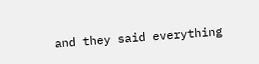and they said everything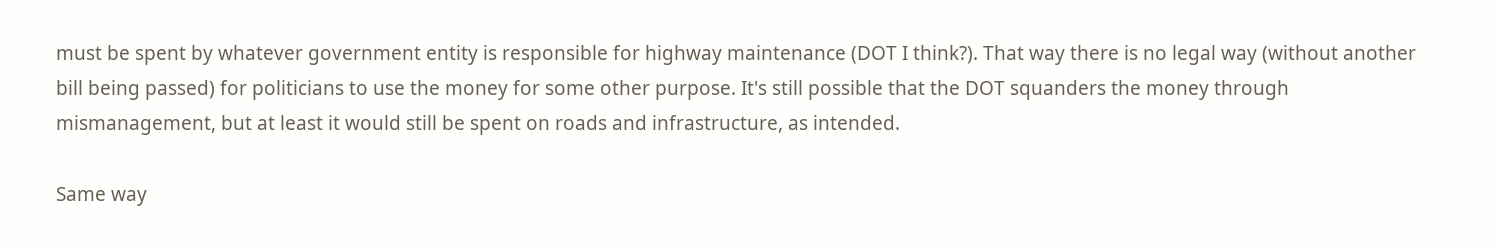must be spent by whatever government entity is responsible for highway maintenance (DOT I think?). That way there is no legal way (without another bill being passed) for politicians to use the money for some other purpose. It's still possible that the DOT squanders the money through mismanagement, but at least it would still be spent on roads and infrastructure, as intended.

Same way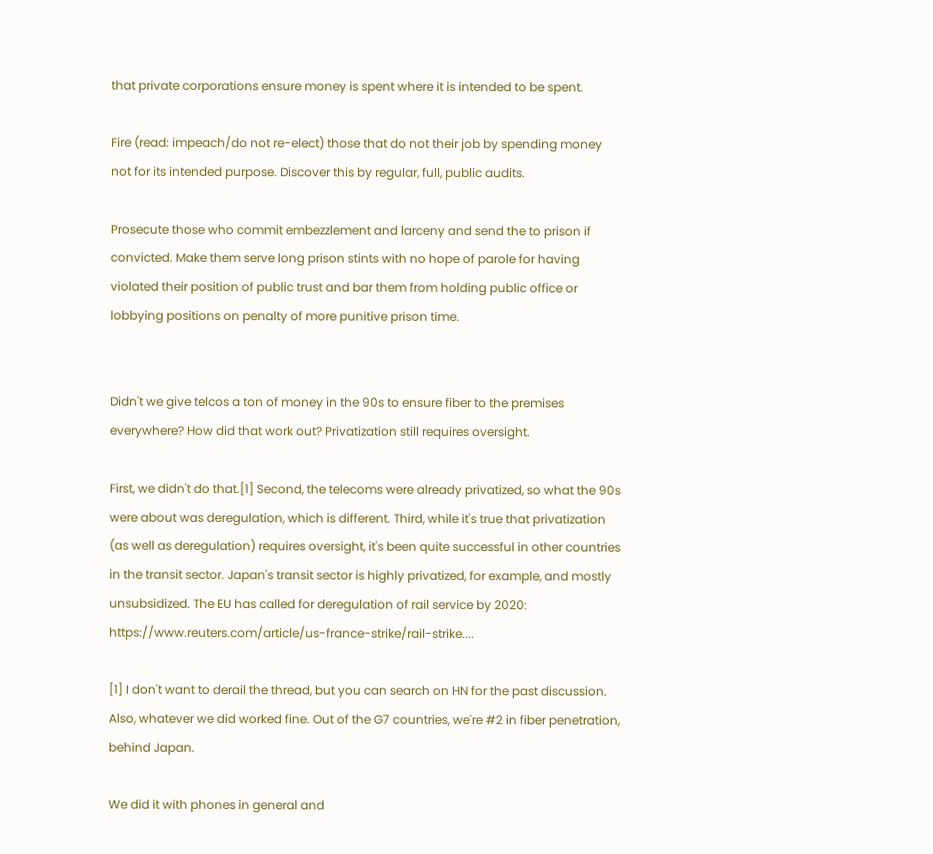that private corporations ensure money is spent where it is intended to be spent.

Fire (read: impeach/do not re-elect) those that do not their job by spending money not for its intended purpose. Discover this by regular, full, public audits.

Prosecute those who commit embezzlement and larceny and send the to prison if convicted. Make them serve long prison stints with no hope of parole for having violated their position of public trust and bar them from holding public office or lobbying positions on penalty of more punitive prison time.


Didn't we give telcos a ton of money in the 90s to ensure fiber to the premises everywhere? How did that work out? Privatization still requires oversight.

First, we didn't do that.[1] Second, the telecoms were already privatized, so what the 90s were about was deregulation, which is different. Third, while it's true that privatization (as well as deregulation) requires oversight, it's been quite successful in other countries in the transit sector. Japan's transit sector is highly privatized, for example, and mostly unsubsidized. The EU has called for deregulation of rail service by 2020: https://www.reuters.com/article/us-france-strike/rail-strike....

[1] I don't want to derail the thread, but you can search on HN for the past discussion. Also, whatever we did worked fine. Out of the G7 countries, we're #2 in fiber penetration, behind Japan.

We did it with phones in general and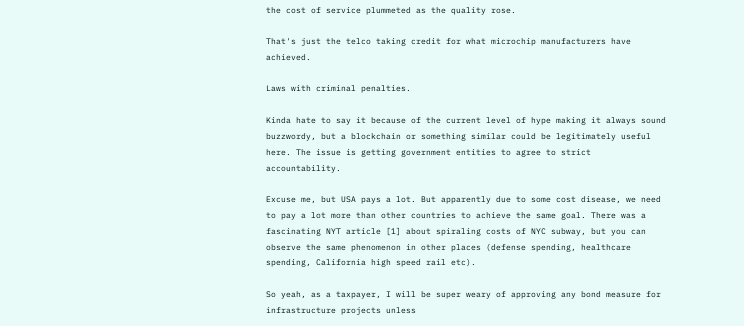the cost of service plummeted as the quality rose.

That's just the telco taking credit for what microchip manufacturers have achieved.

Laws with criminal penalties.

Kinda hate to say it because of the current level of hype making it always sound buzzwordy, but a blockchain or something similar could be legitimately useful here. The issue is getting government entities to agree to strict accountability.

Excuse me, but USA pays a lot. But apparently due to some cost disease, we need to pay a lot more than other countries to achieve the same goal. There was a fascinating NYT article [1] about spiraling costs of NYC subway, but you can observe the same phenomenon in other places (defense spending, healthcare spending, California high speed rail etc).

So yeah, as a taxpayer, I will be super weary of approving any bond measure for infrastructure projects unless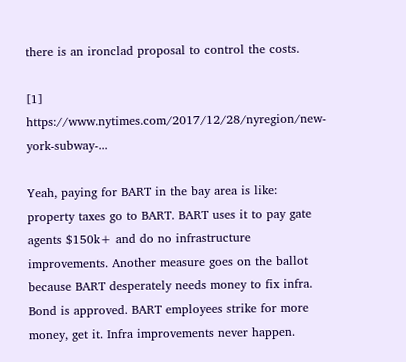there is an ironclad proposal to control the costs.

[1] https://www.nytimes.com/2017/12/28/nyregion/new-york-subway-...

Yeah, paying for BART in the bay area is like: property taxes go to BART. BART uses it to pay gate agents $150k+ and do no infrastructure improvements. Another measure goes on the ballot because BART desperately needs money to fix infra. Bond is approved. BART employees strike for more money, get it. Infra improvements never happen.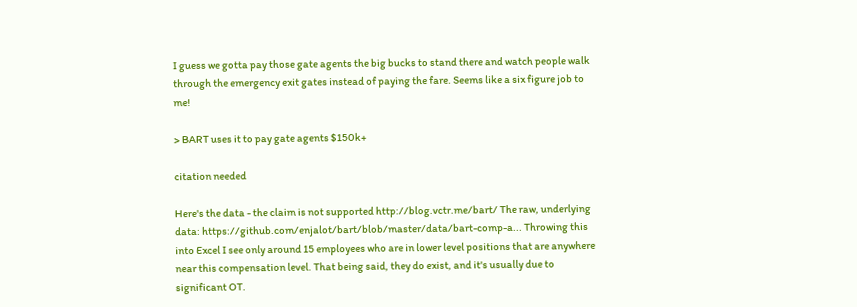I guess we gotta pay those gate agents the big bucks to stand there and watch people walk through the emergency exit gates instead of paying the fare. Seems like a six figure job to me!

> BART uses it to pay gate agents $150k+

citation needed

Here's the data - the claim is not supported http://blog.vctr.me/bart/ The raw, underlying data: https://github.com/enjalot/bart/blob/master/data/bart-comp-a... Throwing this into Excel I see only around 15 employees who are in lower level positions that are anywhere near this compensation level. That being said, they do exist, and it's usually due to significant OT.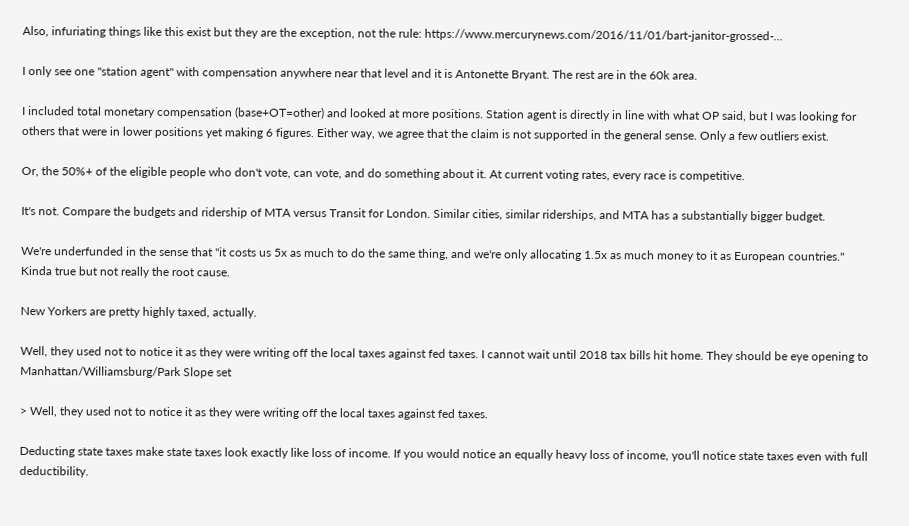Also, infuriating things like this exist but they are the exception, not the rule: https://www.mercurynews.com/2016/11/01/bart-janitor-grossed-...

I only see one "station agent" with compensation anywhere near that level and it is Antonette Bryant. The rest are in the 60k area.

I included total monetary compensation (base+OT=other) and looked at more positions. Station agent is directly in line with what OP said, but I was looking for others that were in lower positions yet making 6 figures. Either way, we agree that the claim is not supported in the general sense. Only a few outliers exist.

Or, the 50%+ of the eligible people who don't vote, can vote, and do something about it. At current voting rates, every race is competitive.

It's not. Compare the budgets and ridership of MTA versus Transit for London. Similar cities, similar riderships, and MTA has a substantially bigger budget.

We're underfunded in the sense that "it costs us 5x as much to do the same thing, and we're only allocating 1.5x as much money to it as European countries." Kinda true but not really the root cause.

New Yorkers are pretty highly taxed, actually.

Well, they used not to notice it as they were writing off the local taxes against fed taxes. I cannot wait until 2018 tax bills hit home. They should be eye opening to Manhattan/Williamsburg/Park Slope set

> Well, they used not to notice it as they were writing off the local taxes against fed taxes.

Deducting state taxes make state taxes look exactly like loss of income. If you would notice an equally heavy loss of income, you'll notice state taxes even with full deductibility.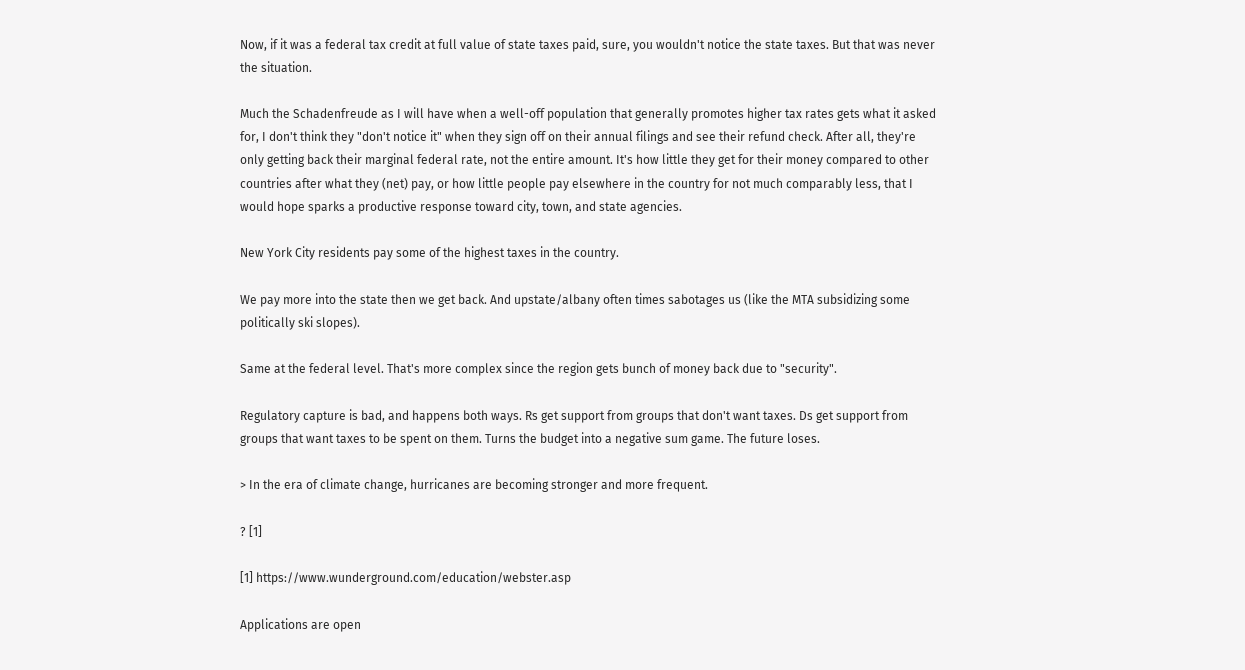Now, if it was a federal tax credit at full value of state taxes paid, sure, you wouldn't notice the state taxes. But that was never the situation.

Much the Schadenfreude as I will have when a well-off population that generally promotes higher tax rates gets what it asked for, I don't think they "don't notice it" when they sign off on their annual filings and see their refund check. After all, they're only getting back their marginal federal rate, not the entire amount. It's how little they get for their money compared to other countries after what they (net) pay, or how little people pay elsewhere in the country for not much comparably less, that I would hope sparks a productive response toward city, town, and state agencies.

New York City residents pay some of the highest taxes in the country.

We pay more into the state then we get back. And upstate/albany often times sabotages us (like the MTA subsidizing some politically ski slopes).

Same at the federal level. That's more complex since the region gets bunch of money back due to "security".

Regulatory capture is bad, and happens both ways. Rs get support from groups that don't want taxes. Ds get support from groups that want taxes to be spent on them. Turns the budget into a negative sum game. The future loses.

> In the era of climate change, hurricanes are becoming stronger and more frequent.

? [1]

[1] https://www.wunderground.com/education/webster.asp

Applications are open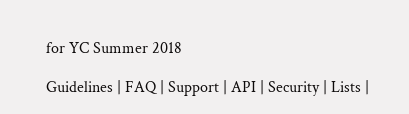for YC Summer 2018

Guidelines | FAQ | Support | API | Security | Lists |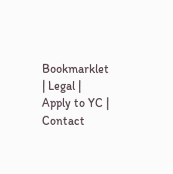Bookmarklet | Legal | Apply to YC | Contact